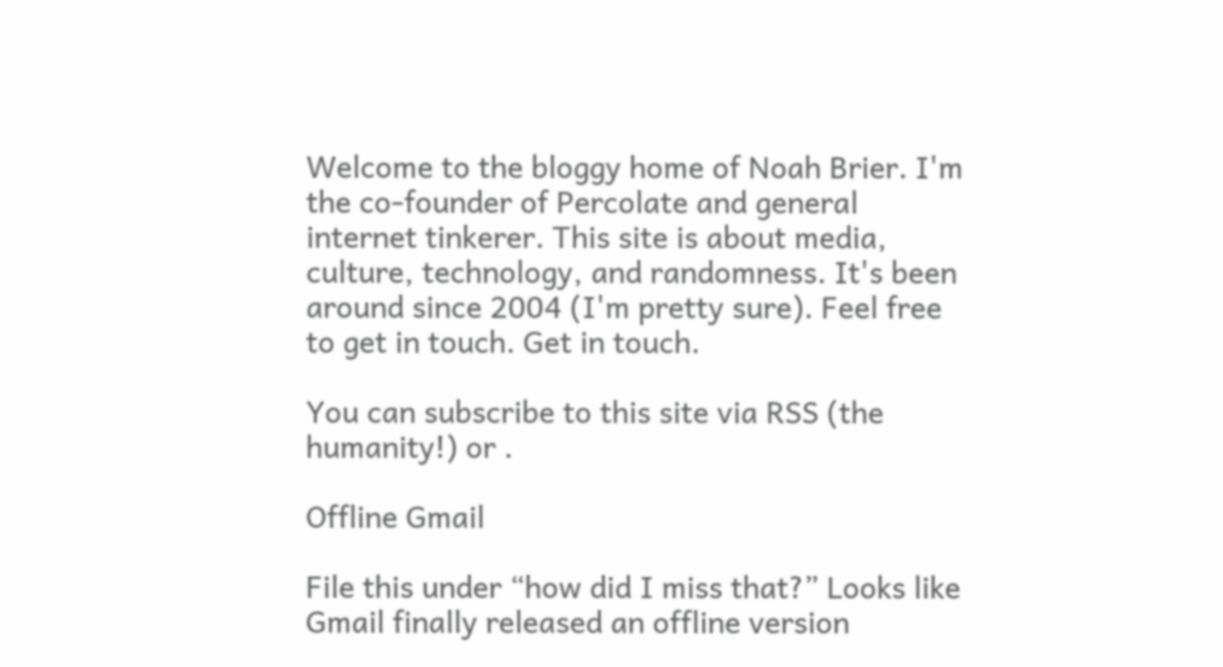Welcome to the bloggy home of Noah Brier. I'm the co-founder of Percolate and general internet tinkerer. This site is about media, culture, technology, and randomness. It's been around since 2004 (I'm pretty sure). Feel free to get in touch. Get in touch.

You can subscribe to this site via RSS (the humanity!) or .

Offline Gmail

File this under “how did I miss that?” Looks like Gmail finally released an offline version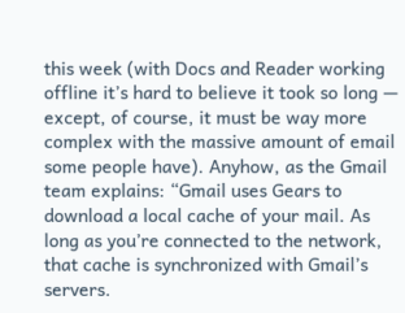this week (with Docs and Reader working offline it’s hard to believe it took so long — except, of course, it must be way more complex with the massive amount of email some people have). Anyhow, as the Gmail team explains: “Gmail uses Gears to download a local cache of your mail. As long as you’re connected to the network, that cache is synchronized with Gmail’s servers.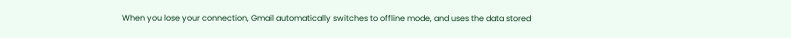When you lose your connection, Gmail automatically switches to offline mode, and uses the data stored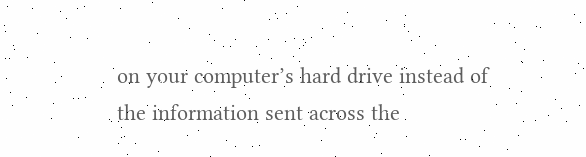on your computer’s hard drive instead of the information sent across the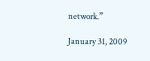network.”

January 31, 2009